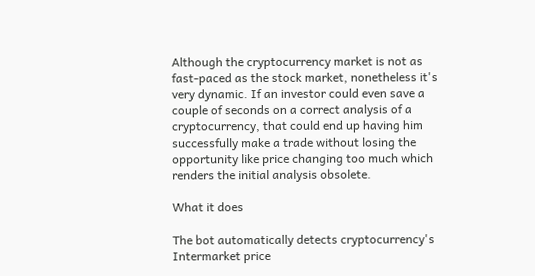Although the cryptocurrency market is not as fast-paced as the stock market, nonetheless it's very dynamic. If an investor could even save a couple of seconds on a correct analysis of a cryptocurrency, that could end up having him successfully make a trade without losing the opportunity like price changing too much which renders the initial analysis obsolete.

What it does

The bot automatically detects cryptocurrency's Intermarket price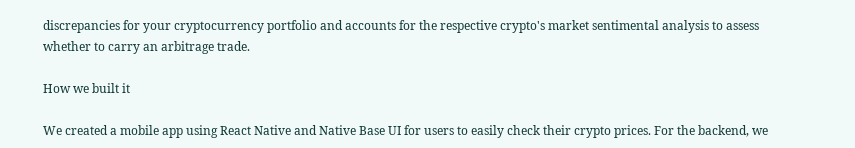discrepancies for your cryptocurrency portfolio and accounts for the respective crypto's market sentimental analysis to assess whether to carry an arbitrage trade.

How we built it

We created a mobile app using React Native and Native Base UI for users to easily check their crypto prices. For the backend, we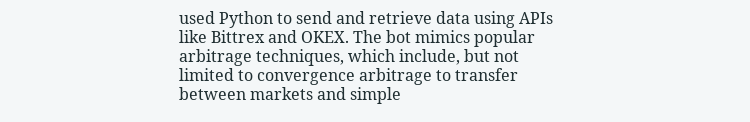used Python to send and retrieve data using APIs like Bittrex and OKEX. The bot mimics popular arbitrage techniques, which include, but not limited to convergence arbitrage to transfer between markets and simple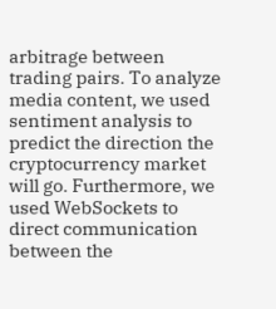arbitrage between trading pairs. To analyze media content, we used sentiment analysis to predict the direction the cryptocurrency market will go. Furthermore, we used WebSockets to direct communication between the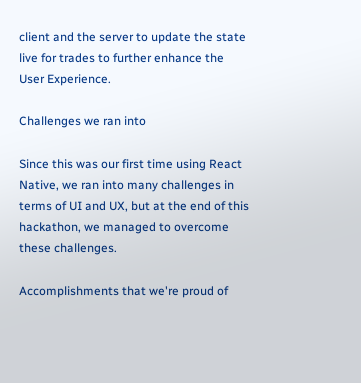client and the server to update the state live for trades to further enhance the User Experience.

Challenges we ran into

Since this was our first time using React Native, we ran into many challenges in terms of UI and UX, but at the end of this hackathon, we managed to overcome these challenges.

Accomplishments that we're proud of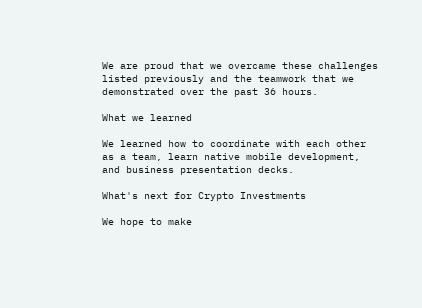We are proud that we overcame these challenges listed previously and the teamwork that we demonstrated over the past 36 hours.

What we learned

We learned how to coordinate with each other as a team, learn native mobile development, and business presentation decks.

What's next for Crypto Investments

We hope to make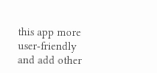this app more user-friendly and add other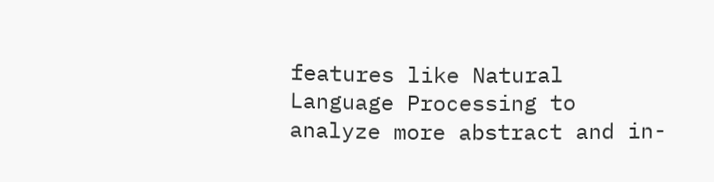features like Natural Language Processing to analyze more abstract and in-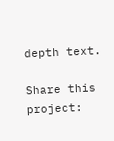depth text.

Share this project: